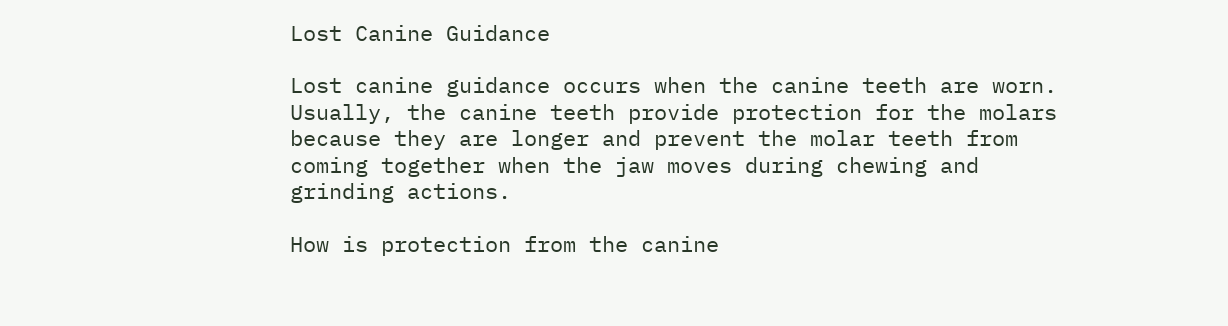Lost Canine Guidance

Lost canine guidance occurs when the canine teeth are worn. Usually, the canine teeth provide protection for the molars because they are longer and prevent the molar teeth from coming together when the jaw moves during chewing and grinding actions.

How is protection from the canine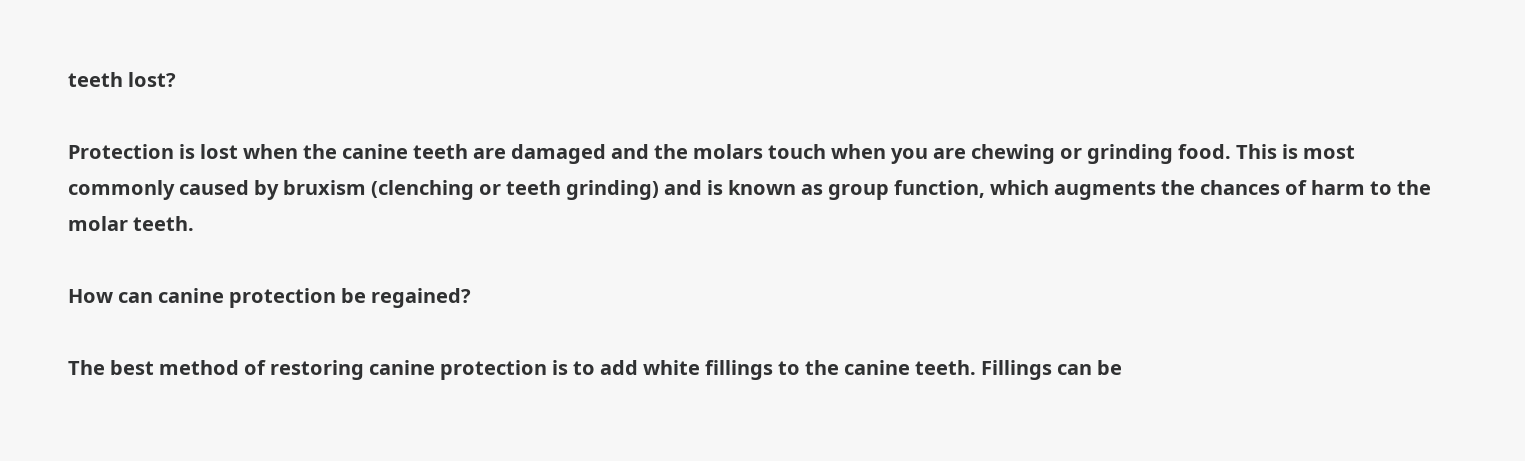teeth lost?

Protection is lost when the canine teeth are damaged and the molars touch when you are chewing or grinding food. This is most commonly caused by bruxism (clenching or teeth grinding) and is known as group function, which augments the chances of harm to the molar teeth.

How can canine protection be regained?

The best method of restoring canine protection is to add white fillings to the canine teeth. Fillings can be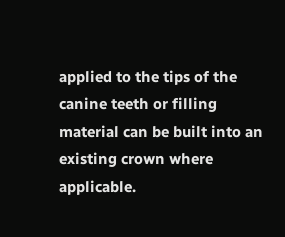applied to the tips of the canine teeth or filling material can be built into an existing crown where applicable.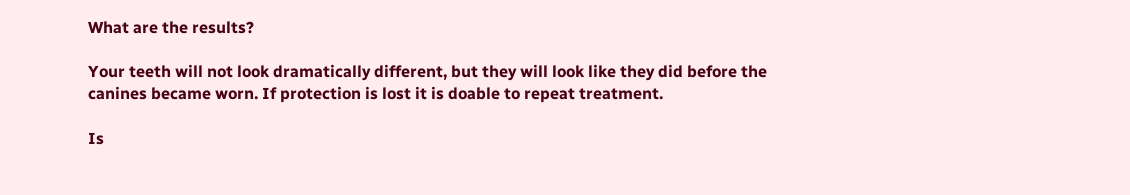What are the results?

Your teeth will not look dramatically different, but they will look like they did before the canines became worn. If protection is lost it is doable to repeat treatment.

Is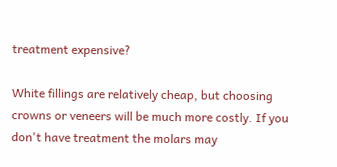treatment expensive?

White fillings are relatively cheap, but choosing crowns or veneers will be much more costly. If you don't have treatment the molars may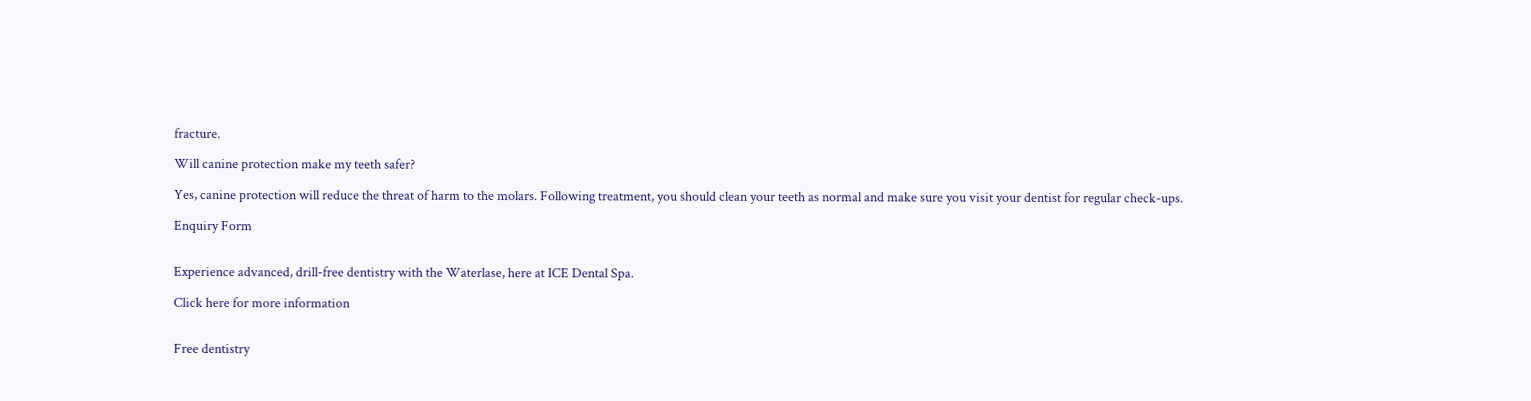fracture.

Will canine protection make my teeth safer?

Yes, canine protection will reduce the threat of harm to the molars. Following treatment, you should clean your teeth as normal and make sure you visit your dentist for regular check-ups.

Enquiry Form


Experience advanced, drill-free dentistry with the Waterlase, here at ICE Dental Spa.

Click here for more information


Free dentistry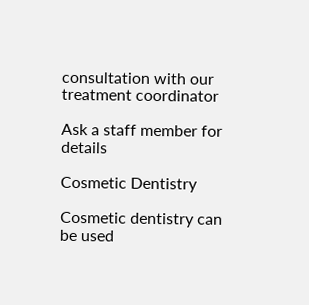consultation with our treatment coordinator

Ask a staff member for details

Cosmetic Dentistry

Cosmetic dentistry can be used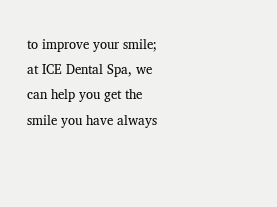to improve your smile; at ICE Dental Spa, we can help you get the smile you have always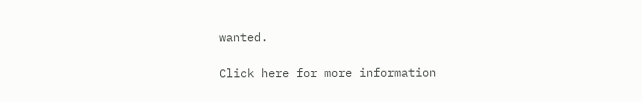wanted.

Click here for more information